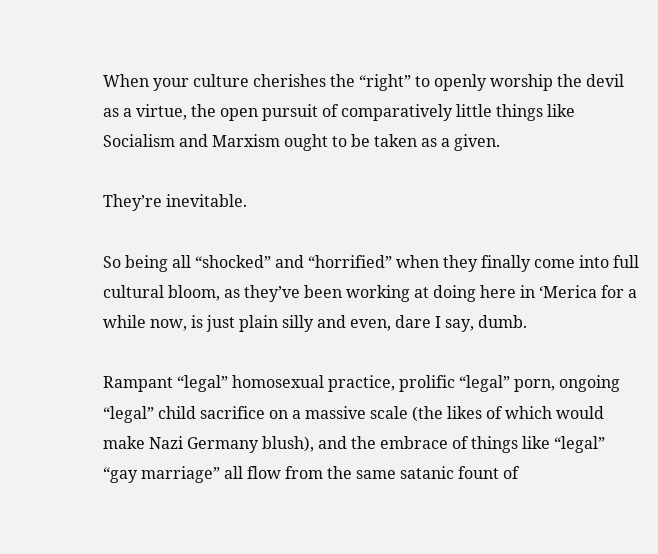When your culture cherishes the “right” to openly worship the devil as a virtue, the open pursuit of comparatively little things like Socialism and Marxism ought to be taken as a given.

They’re inevitable.

So being all “shocked” and “horrified” when they finally come into full cultural bloom, as they’ve been working at doing here in ‘Merica for a while now, is just plain silly and even, dare I say, dumb.

Rampant “legal” homosexual practice, prolific “legal” porn, ongoing “legal” child sacrifice on a massive scale (the likes of which would make Nazi Germany blush), and the embrace of things like “legal” “gay marriage” all flow from the same satanic fount of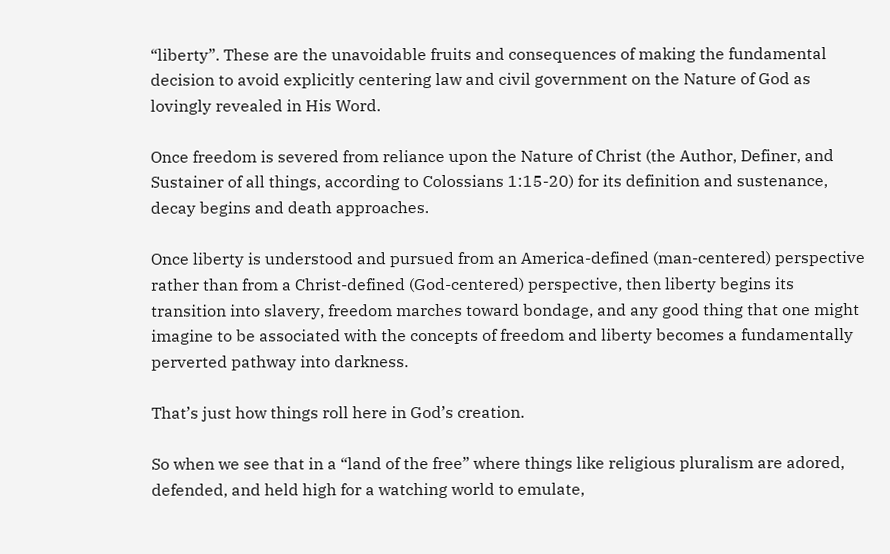“liberty”. These are the unavoidable fruits and consequences of making the fundamental decision to avoid explicitly centering law and civil government on the Nature of God as lovingly revealed in His Word.

Once freedom is severed from reliance upon the Nature of Christ (the Author, Definer, and Sustainer of all things, according to Colossians 1:15-20) for its definition and sustenance, decay begins and death approaches.

Once liberty is understood and pursued from an America-defined (man-centered) perspective rather than from a Christ-defined (God-centered) perspective, then liberty begins its transition into slavery, freedom marches toward bondage, and any good thing that one might imagine to be associated with the concepts of freedom and liberty becomes a fundamentally perverted pathway into darkness.

That’s just how things roll here in God’s creation.

So when we see that in a “land of the free” where things like religious pluralism are adored, defended, and held high for a watching world to emulate,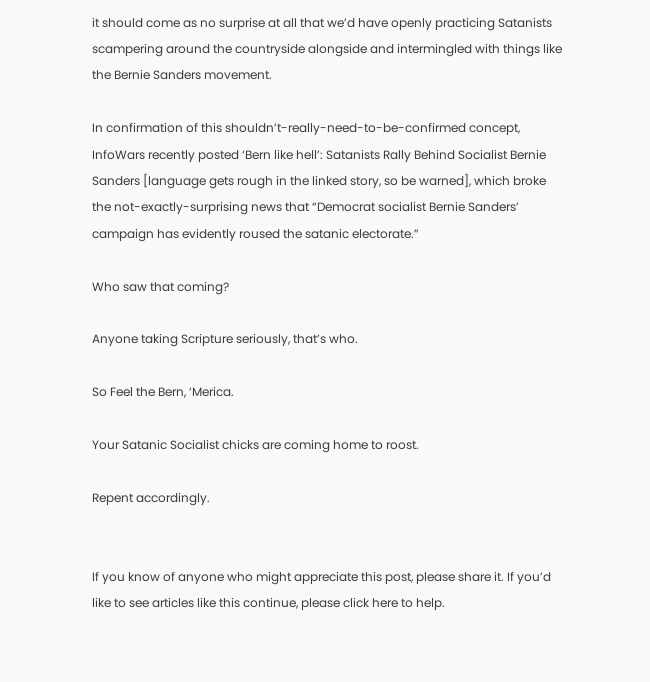it should come as no surprise at all that we’d have openly practicing Satanists scampering around the countryside alongside and intermingled with things like the Bernie Sanders movement.

In confirmation of this shouldn’t-really-need-to-be-confirmed concept, InfoWars recently posted ‘Bern like hell’: Satanists Rally Behind Socialist Bernie Sanders [language gets rough in the linked story, so be warned], which broke the not-exactly-surprising news that “Democrat socialist Bernie Sanders’ campaign has evidently roused the satanic electorate.”

Who saw that coming?

Anyone taking Scripture seriously, that’s who.

So Feel the Bern, ‘Merica.

Your Satanic Socialist chicks are coming home to roost.

Repent accordingly.


If you know of anyone who might appreciate this post, please share it. If you’d like to see articles like this continue, please click here to help.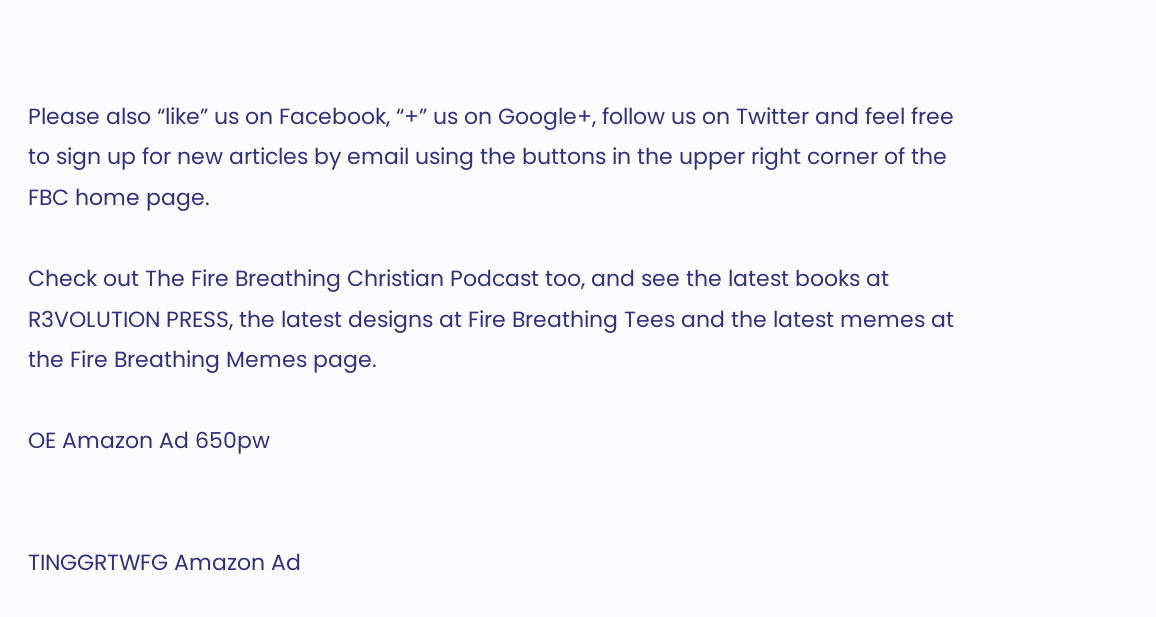Please also “like” us on Facebook, “+” us on Google+, follow us on Twitter and feel free to sign up for new articles by email using the buttons in the upper right corner of the FBC home page.

Check out The Fire Breathing Christian Podcast too, and see the latest books at R3VOLUTION PRESS, the latest designs at Fire Breathing Tees and the latest memes at the Fire Breathing Memes page.

OE Amazon Ad 650pw


TINGGRTWFG Amazon Ad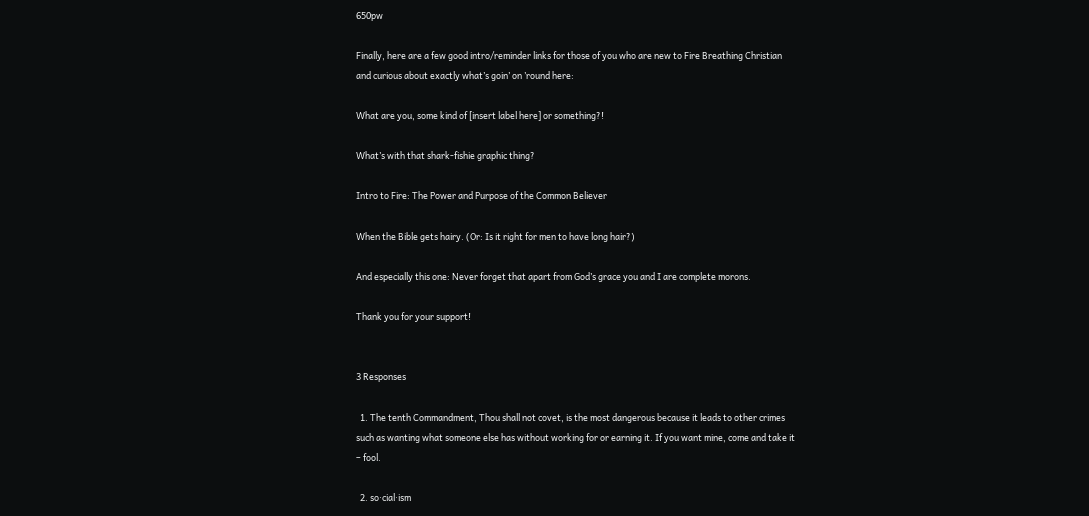650pw

Finally, here are a few good intro/reminder links for those of you who are new to Fire Breathing Christian and curious about exactly what’s goin’ on ’round here:

What are you, some kind of [insert label here] or something?!

What’s with that shark-fishie graphic thing?

Intro to Fire: The Power and Purpose of the Common Believer

When the Bible gets hairy. (Or: Is it right for men to have long hair?)

And especially this one: Never forget that apart from God’s grace you and I are complete morons.

Thank you for your support!


3 Responses

  1. The tenth Commandment, Thou shall not covet, is the most dangerous because it leads to other crimes such as wanting what someone else has without working for or earning it. If you want mine, come and take it – fool.

  2. so·cial·ism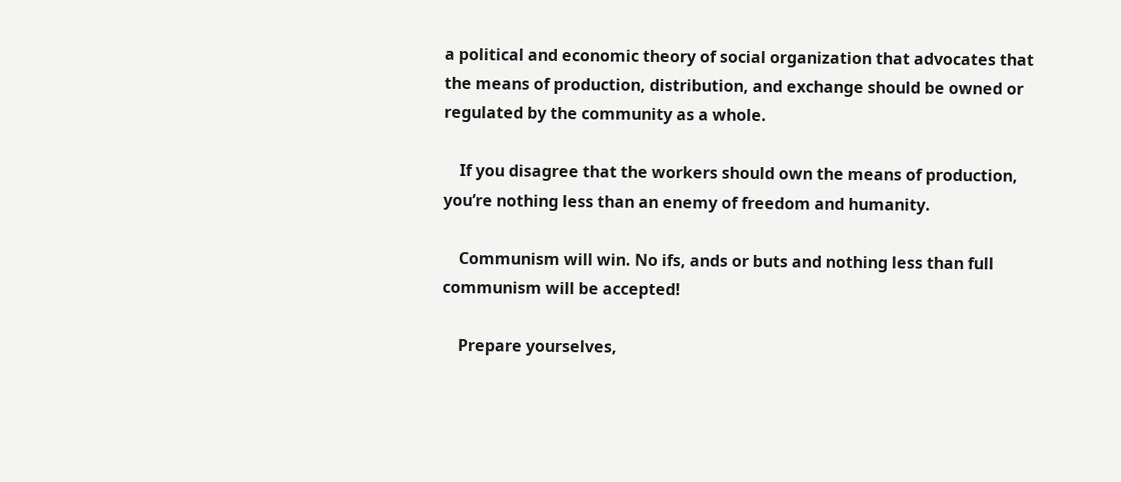a political and economic theory of social organization that advocates that the means of production, distribution, and exchange should be owned or regulated by the community as a whole.

    If you disagree that the workers should own the means of production, you’re nothing less than an enemy of freedom and humanity.

    Communism will win. No ifs, ands or buts and nothing less than full communism will be accepted!

    Prepare yourselves,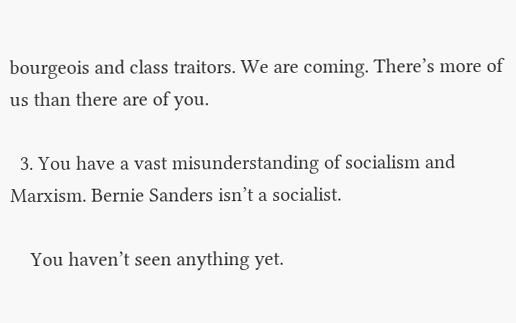bourgeois and class traitors. We are coming. There’s more of us than there are of you.

  3. You have a vast misunderstanding of socialism and Marxism. Bernie Sanders isn’t a socialist.

    You haven’t seen anything yet.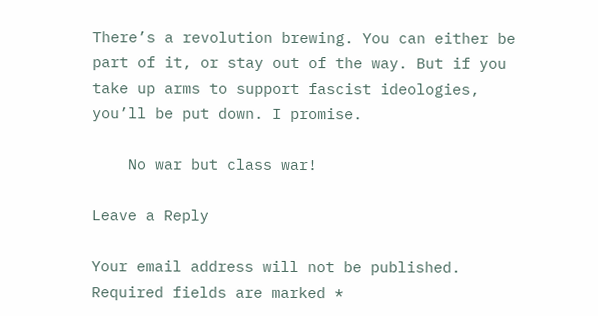There’s a revolution brewing. You can either be part of it, or stay out of the way. But if you take up arms to support fascist ideologies, you’ll be put down. I promise.

    No war but class war!

Leave a Reply

Your email address will not be published. Required fields are marked *